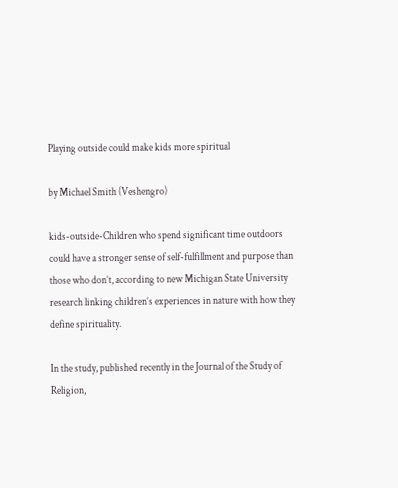Playing outside could make kids more spiritual

by Michael Smith (Veshengro)

kids-outside-Children who spend significant time outdoors could have a stronger sense of self-fulfillment and purpose than those who don’t, according to new Michigan State University research linking children’s experiences in nature with how they define spirituality.

In the study, published recently in the Journal of the Study of Religion,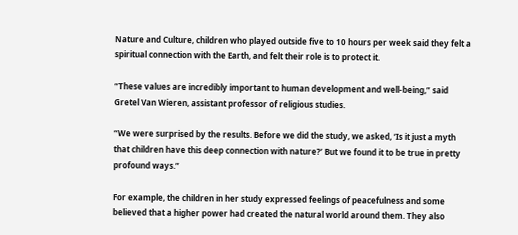Nature and Culture, children who played outside five to 10 hours per week said they felt a spiritual connection with the Earth, and felt their role is to protect it.

“These values are incredibly important to human development and well-being,” said Gretel Van Wieren, assistant professor of religious studies.

“We were surprised by the results. Before we did the study, we asked, ‘Is it just a myth that children have this deep connection with nature?’ But we found it to be true in pretty profound ways.”

For example, the children in her study expressed feelings of peacefulness and some believed that a higher power had created the natural world around them. They also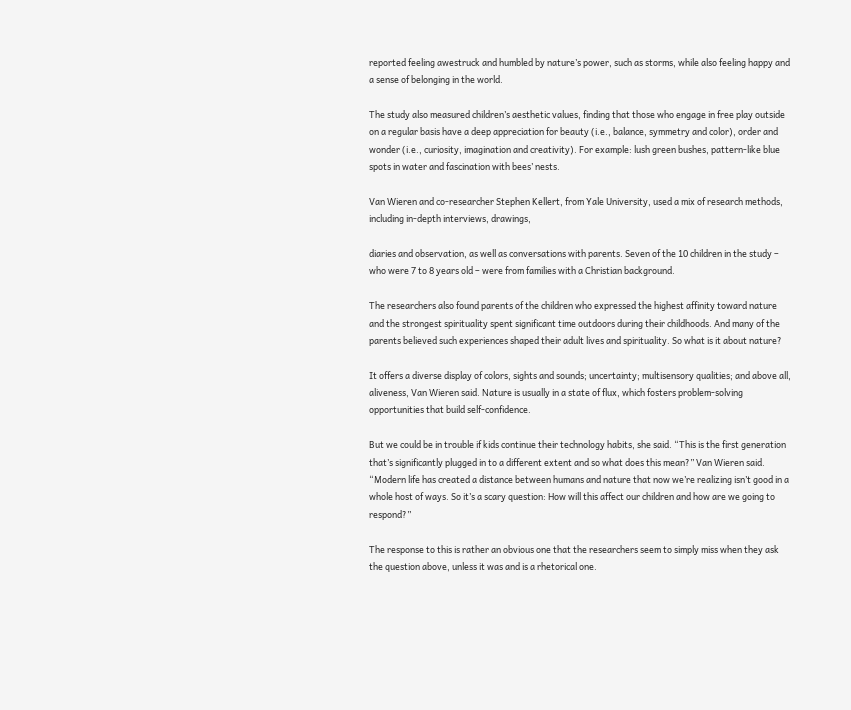reported feeling awestruck and humbled by nature’s power, such as storms, while also feeling happy and a sense of belonging in the world.

The study also measured children’s aesthetic values, finding that those who engage in free play outside on a regular basis have a deep appreciation for beauty (i.e., balance, symmetry and color), order and wonder (i.e., curiosity, imagination and creativity). For example: lush green bushes, pattern-like blue spots in water and fascination with bees’ nests.

Van Wieren and co-researcher Stephen Kellert, from Yale University, used a mix of research methods, including in-depth interviews, drawings,

diaries and observation, as well as conversations with parents. Seven of the 10 children in the study – who were 7 to 8 years old – were from families with a Christian background.

The researchers also found parents of the children who expressed the highest affinity toward nature and the strongest spirituality spent significant time outdoors during their childhoods. And many of the parents believed such experiences shaped their adult lives and spirituality. So what is it about nature?

It offers a diverse display of colors, sights and sounds; uncertainty; multisensory qualities; and above all, aliveness, Van Wieren said. Nature is usually in a state of flux, which fosters problem-solving opportunities that build self-confidence.

But we could be in trouble if kids continue their technology habits, she said. “This is the first generation that’s significantly plugged in to a different extent and so what does this mean?” Van Wieren said. “Modern life has created a distance between humans and nature that now we’re realizing isn’t good in a whole host of ways. So it’s a scary question: How will this affect our children and how are we going to respond?”

The response to this is rather an obvious one that the researchers seem to simply miss when they ask the question above, unless it was and is a rhetorical one.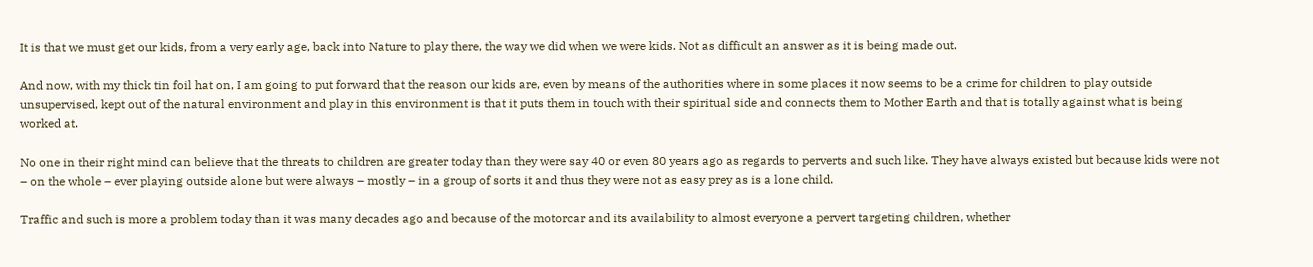It is that we must get our kids, from a very early age, back into Nature to play there, the way we did when we were kids. Not as difficult an answer as it is being made out.

And now, with my thick tin foil hat on, I am going to put forward that the reason our kids are, even by means of the authorities where in some places it now seems to be a crime for children to play outside unsupervised, kept out of the natural environment and play in this environment is that it puts them in touch with their spiritual side and connects them to Mother Earth and that is totally against what is being worked at.

No one in their right mind can believe that the threats to children are greater today than they were say 40 or even 80 years ago as regards to perverts and such like. They have always existed but because kids were not – on the whole – ever playing outside alone but were always – mostly – in a group of sorts it and thus they were not as easy prey as is a lone child.

Traffic and such is more a problem today than it was many decades ago and because of the motorcar and its availability to almost everyone a pervert targeting children, whether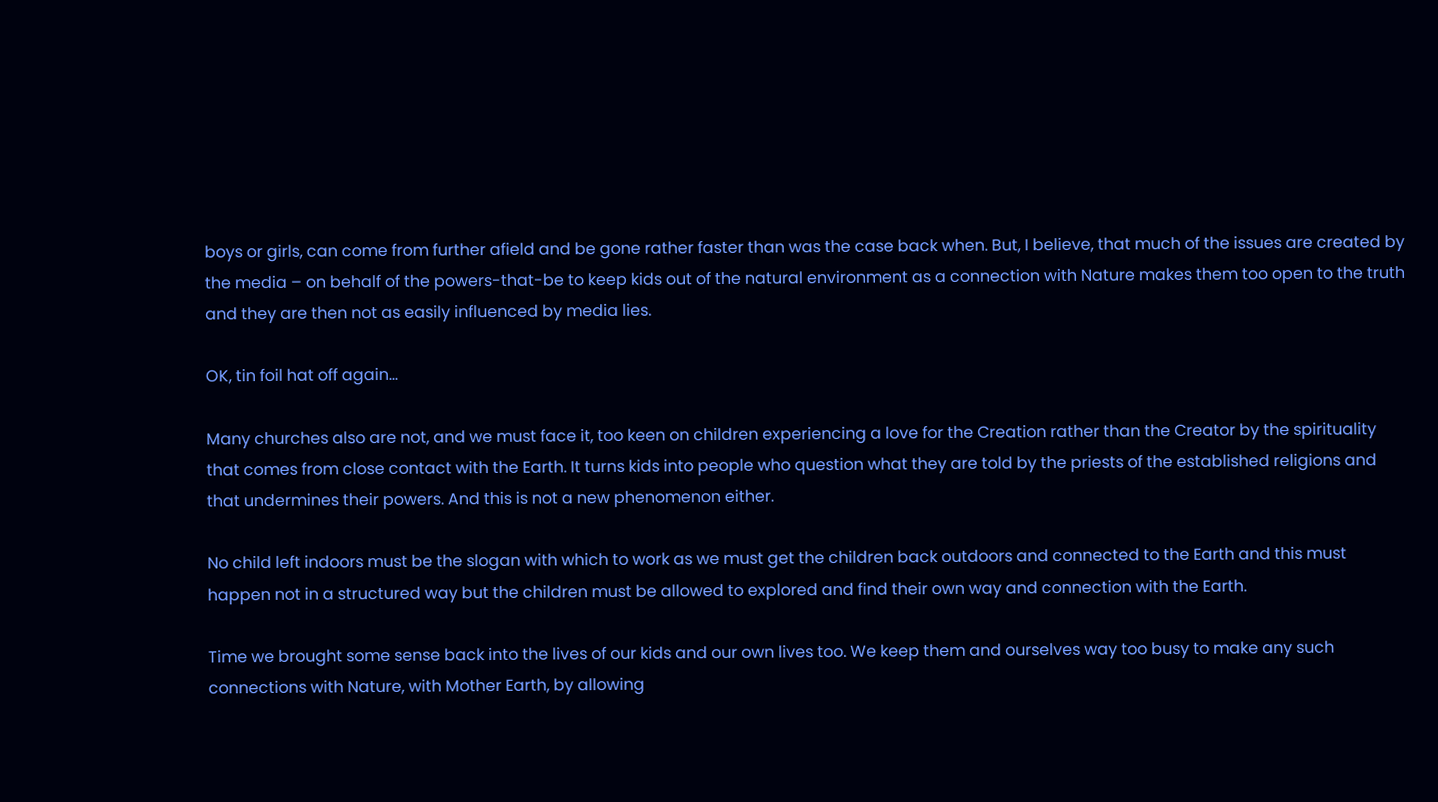boys or girls, can come from further afield and be gone rather faster than was the case back when. But, I believe, that much of the issues are created by the media – on behalf of the powers-that-be to keep kids out of the natural environment as a connection with Nature makes them too open to the truth and they are then not as easily influenced by media lies.

OK, tin foil hat off again...

Many churches also are not, and we must face it, too keen on children experiencing a love for the Creation rather than the Creator by the spirituality that comes from close contact with the Earth. It turns kids into people who question what they are told by the priests of the established religions and that undermines their powers. And this is not a new phenomenon either.

No child left indoors must be the slogan with which to work as we must get the children back outdoors and connected to the Earth and this must happen not in a structured way but the children must be allowed to explored and find their own way and connection with the Earth.

Time we brought some sense back into the lives of our kids and our own lives too. We keep them and ourselves way too busy to make any such connections with Nature, with Mother Earth, by allowing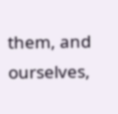them, and ourselves,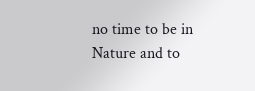no time to be in Nature and to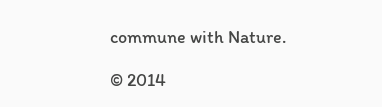commune with Nature.

© 2014